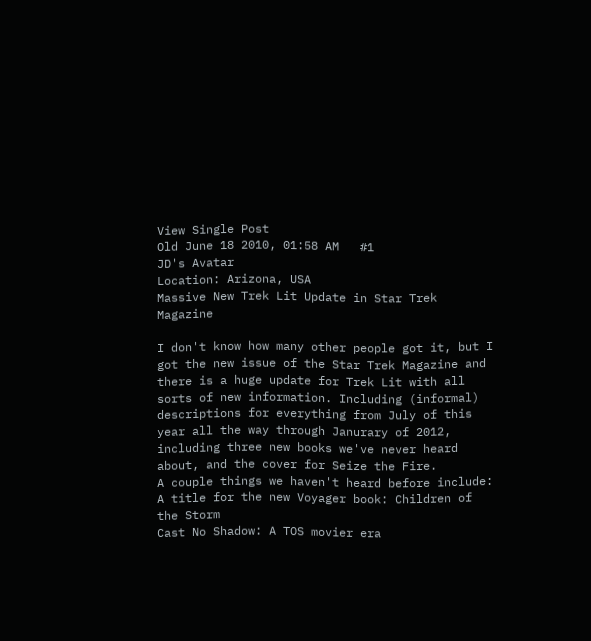View Single Post
Old June 18 2010, 01:58 AM   #1
JD's Avatar
Location: Arizona, USA
Massive New Trek Lit Update in Star Trek Magazine

I don't know how many other people got it, but I got the new issue of the Star Trek Magazine and there is a huge update for Trek Lit with all sorts of new information. Including (informal) descriptions for everything from July of this year all the way through Janurary of 2012, including three new books we've never heard about, and the cover for Seize the Fire.
A couple things we haven't heard before include:
A title for the new Voyager book: Children of the Storm
Cast No Shadow: A TOS movier era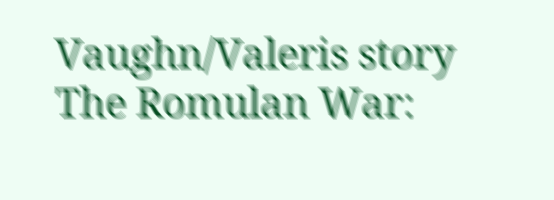Vaughn/Valeris story
The Romulan War: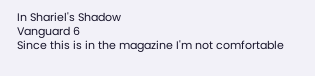In Shariel's Shadow
Vanguard 6
Since this is in the magazine I'm not comfortable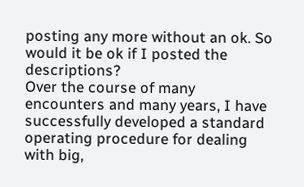posting any more without an ok. So would it be ok if I posted the descriptions?
Over the course of many encounters and many years, I have successfully developed a standard operating procedure for dealing with big,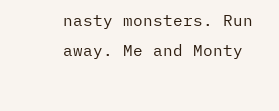nasty monsters. Run away. Me and Monty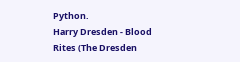Python.
Harry Dresden - Blood Rites (The Dresden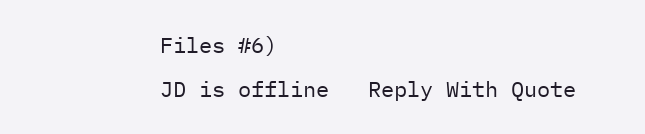Files #6)
JD is offline   Reply With Quote